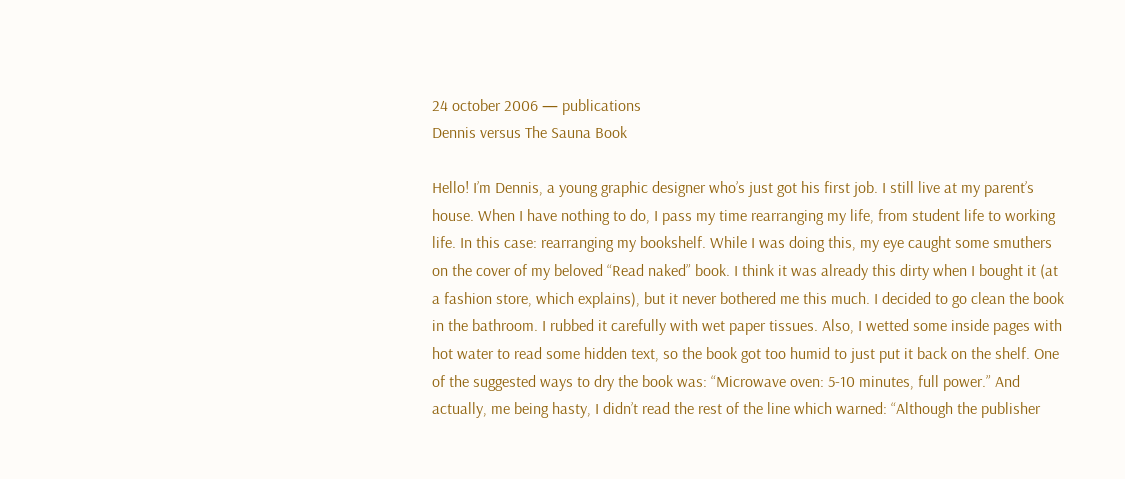24 october 2006 — publications
Dennis versus The Sauna Book

Hello! I’m Dennis, a young graphic designer who’s just got his first job. I still live at my parent’s house. When I have nothing to do, I pass my time rearranging my life, from student life to working life. In this case: rearranging my bookshelf. While I was doing this, my eye caught some smuthers on the cover of my beloved “Read naked” book. I think it was already this dirty when I bought it (at a fashion store, which explains), but it never bothered me this much. I decided to go clean the book in the bathroom. I rubbed it carefully with wet paper tissues. Also, I wetted some inside pages with hot water to read some hidden text, so the book got too humid to just put it back on the shelf. One of the suggested ways to dry the book was: “Microwave oven: 5-10 minutes, full power.” And actually, me being hasty, I didn’t read the rest of the line which warned: “Although the publisher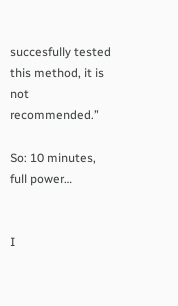succesfully tested this method, it is not recommended.”

So: 10 minutes, full power…


I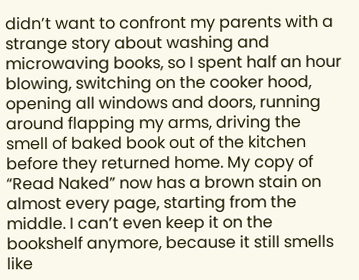didn’t want to confront my parents with a strange story about washing and microwaving books, so I spent half an hour blowing, switching on the cooker hood, opening all windows and doors, running around flapping my arms, driving the smell of baked book out of the kitchen before they returned home. My copy of “Read Naked” now has a brown stain on almost every page, starting from the middle. I can’t even keep it on the bookshelf anymore, because it still smells like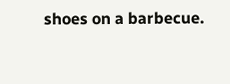shoes on a barbecue.